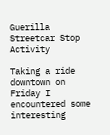Guerilla Streetcar Stop Activity

Taking a ride downtown on Friday I encountered some interesting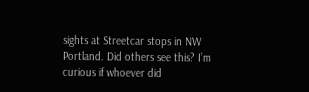sights at Streetcar stops in NW Portland. Did others see this? I’m curious if whoever did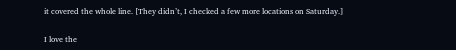it covered the whole line. [They didn’t, I checked a few more locations on Saturday.]

I love the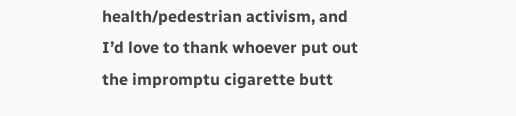health/pedestrian activism, and I’d love to thank whoever put out the impromptu cigarette butt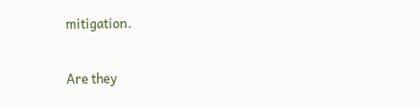mitigation.

Are they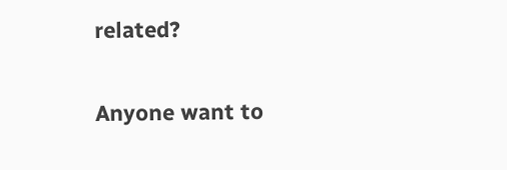related?

Anyone want to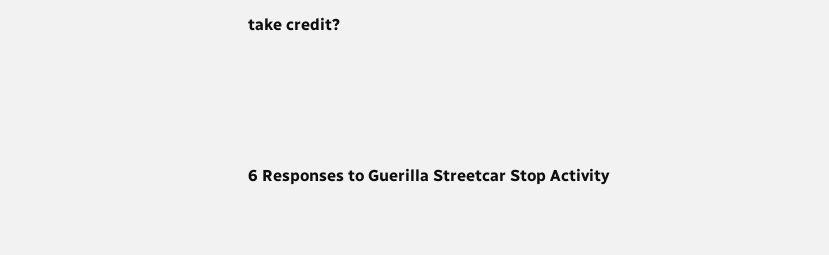take credit?




6 Responses to Guerilla Streetcar Stop Activity